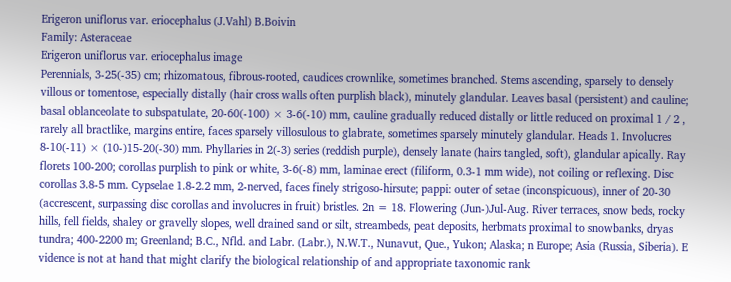Erigeron uniflorus var. eriocephalus (J.Vahl) B.Boivin
Family: Asteraceae
Erigeron uniflorus var. eriocephalus image
Perennials, 3-25(-35) cm; rhizomatous, fibrous-rooted, caudices crownlike, sometimes branched. Stems ascending, sparsely to densely villous or tomentose, especially distally (hair cross walls often purplish black), minutely glandular. Leaves basal (persistent) and cauline; basal oblanceolate to subspatulate, 20-60(-100) × 3-6(-10) mm, cauline gradually reduced distally or little reduced on proximal 1 / 2 , rarely all bractlike, margins entire, faces sparsely villosulous to glabrate, sometimes sparsely minutely glandular. Heads 1. Involucres 8-10(-11) × (10-)15-20(-30) mm. Phyllaries in 2(-3) series (reddish purple), densely lanate (hairs tangled, soft), glandular apically. Ray florets 100-200; corollas purplish to pink or white, 3-6(-8) mm, laminae erect (filiform, 0.3-1 mm wide), not coiling or reflexing. Disc corollas 3.8-5 mm. Cypselae 1.8-2.2 mm, 2-nerved, faces finely strigoso-hirsute; pappi: outer of setae (inconspicuous), inner of 20-30 (accrescent, surpassing disc corollas and involucres in fruit) bristles. 2n = 18. Flowering (Jun-)Jul-Aug. River terraces, snow beds, rocky hills, fell fields, shaley or gravelly slopes, well drained sand or silt, streambeds, peat deposits, herbmats proximal to snowbanks, dryas tundra; 400-2200 m; Greenland; B.C., Nfld. and Labr. (Labr.), N.W.T., Nunavut, Que., Yukon; Alaska; n Europe; Asia (Russia, Siberia). E vidence is not at hand that might clarify the biological relationship of and appropriate taxonomic rank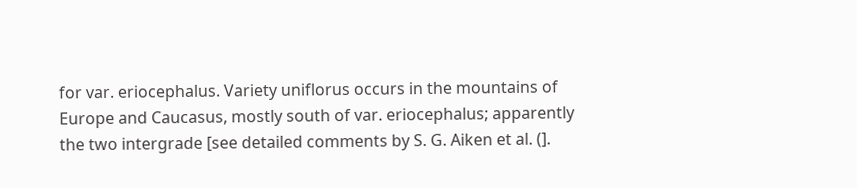for var. eriocephalus. Variety uniflorus occurs in the mountains of Europe and Caucasus, mostly south of var. eriocephalus; apparently the two intergrade [see detailed comments by S. G. Aiken et al. (].